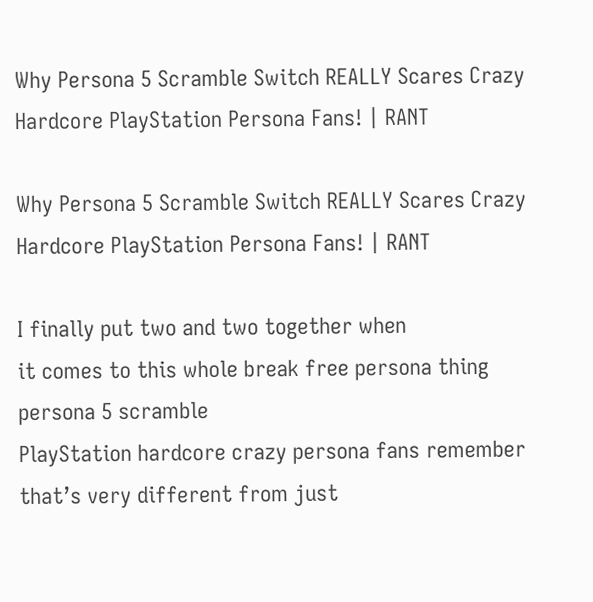Why Persona 5 Scramble Switch REALLY Scares Crazy Hardcore PlayStation Persona Fans! | RANT

Why Persona 5 Scramble Switch REALLY Scares Crazy Hardcore PlayStation Persona Fans! | RANT

I finally put two and two together when
it comes to this whole break free persona thing persona 5 scramble
PlayStation hardcore crazy persona fans remember that’s very different from just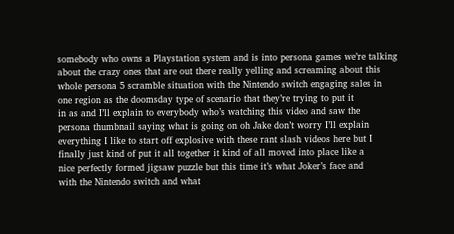somebody who owns a Playstation system and is into persona games we’re talking
about the crazy ones that are out there really yelling and screaming about this
whole persona 5 scramble situation with the Nintendo switch engaging sales in
one region as the doomsday type of scenario that they’re trying to put it
in as and I’ll explain to everybody who’s watching this video and saw the
persona thumbnail saying what is going on oh Jake don’t worry I’ll explain
everything I like to start off explosive with these rant slash videos here but I
finally just kind of put it all together it kind of all moved into place like a
nice perfectly formed jigsaw puzzle but this time it’s what Joker’s face and
with the Nintendo switch and what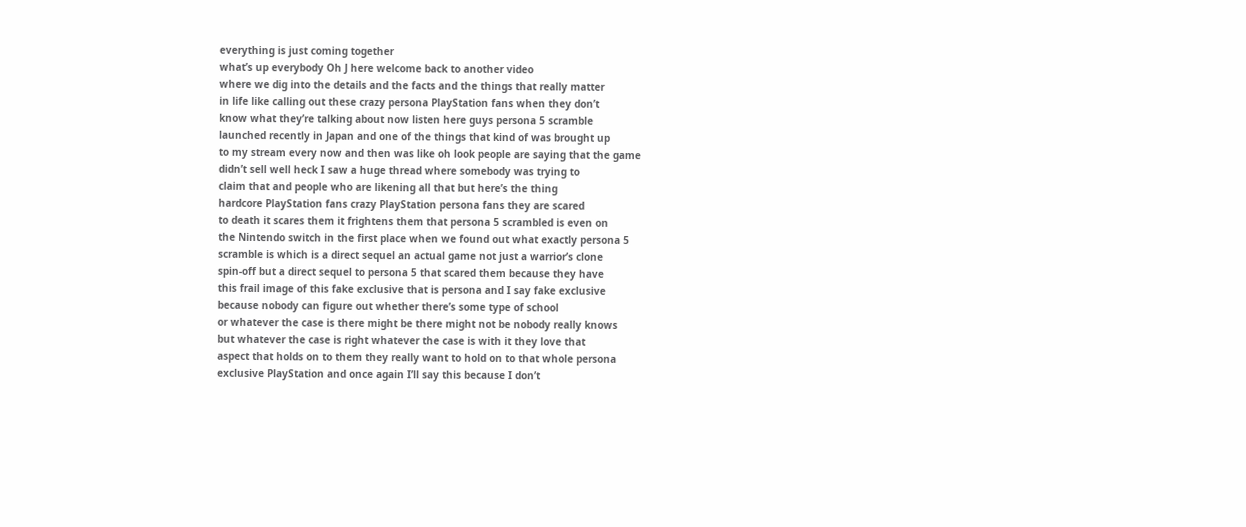everything is just coming together
what’s up everybody Oh J here welcome back to another video
where we dig into the details and the facts and the things that really matter
in life like calling out these crazy persona PlayStation fans when they don’t
know what they’re talking about now listen here guys persona 5 scramble
launched recently in Japan and one of the things that kind of was brought up
to my stream every now and then was like oh look people are saying that the game
didn’t sell well heck I saw a huge thread where somebody was trying to
claim that and people who are likening all that but here’s the thing
hardcore PlayStation fans crazy PlayStation persona fans they are scared
to death it scares them it frightens them that persona 5 scrambled is even on
the Nintendo switch in the first place when we found out what exactly persona 5
scramble is which is a direct sequel an actual game not just a warrior’s clone
spin-off but a direct sequel to persona 5 that scared them because they have
this frail image of this fake exclusive that is persona and I say fake exclusive
because nobody can figure out whether there’s some type of school
or whatever the case is there might be there might not be nobody really knows
but whatever the case is right whatever the case is with it they love that
aspect that holds on to them they really want to hold on to that whole persona
exclusive PlayStation and once again I’ll say this because I don’t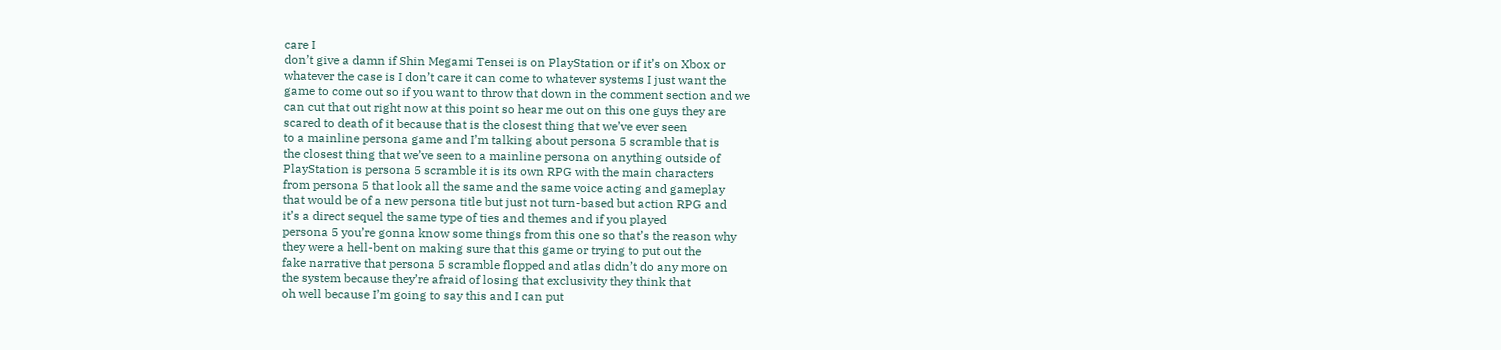care I
don’t give a damn if Shin Megami Tensei is on PlayStation or if it’s on Xbox or
whatever the case is I don’t care it can come to whatever systems I just want the
game to come out so if you want to throw that down in the comment section and we
can cut that out right now at this point so hear me out on this one guys they are
scared to death of it because that is the closest thing that we’ve ever seen
to a mainline persona game and I’m talking about persona 5 scramble that is
the closest thing that we’ve seen to a mainline persona on anything outside of
PlayStation is persona 5 scramble it is its own RPG with the main characters
from persona 5 that look all the same and the same voice acting and gameplay
that would be of a new persona title but just not turn-based but action RPG and
it’s a direct sequel the same type of ties and themes and if you played
persona 5 you’re gonna know some things from this one so that’s the reason why
they were a hell-bent on making sure that this game or trying to put out the
fake narrative that persona 5 scramble flopped and atlas didn’t do any more on
the system because they’re afraid of losing that exclusivity they think that
oh well because I’m going to say this and I can put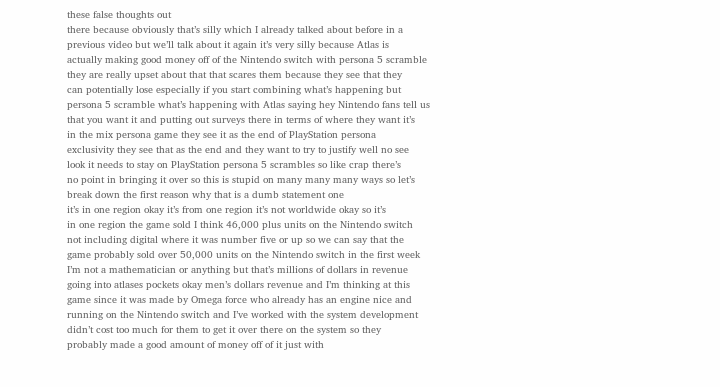these false thoughts out
there because obviously that’s silly which I already talked about before in a
previous video but we’ll talk about it again it’s very silly because Atlas is
actually making good money off of the Nintendo switch with persona 5 scramble
they are really upset about that that scares them because they see that they
can potentially lose especially if you start combining what’s happening but
persona 5 scramble what’s happening with Atlas saying hey Nintendo fans tell us
that you want it and putting out surveys there in terms of where they want it’s
in the mix persona game they see it as the end of PlayStation persona
exclusivity they see that as the end and they want to try to justify well no see
look it needs to stay on PlayStation persona 5 scrambles so like crap there’s
no point in bringing it over so this is stupid on many many many ways so let’s
break down the first reason why that is a dumb statement one
it’s in one region okay it’s from one region it’s not worldwide okay so it’s
in one region the game sold I think 46,000 plus units on the Nintendo switch
not including digital where it was number five or up so we can say that the
game probably sold over 50,000 units on the Nintendo switch in the first week
I’m not a mathematician or anything but that’s millions of dollars in revenue
going into atlases pockets okay men’s dollars revenue and I’m thinking at this
game since it was made by Omega force who already has an engine nice and
running on the Nintendo switch and I’ve worked with the system development
didn’t cost too much for them to get it over there on the system so they
probably made a good amount of money off of it just with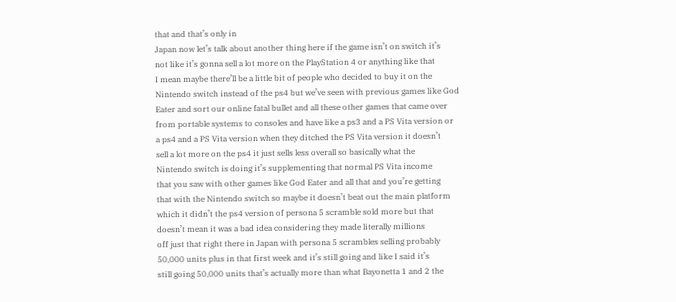that and that’s only in
Japan now let’s talk about another thing here if the game isn’t on switch it’s
not like it’s gonna sell a lot more on the PlayStation 4 or anything like that
I mean maybe there’ll be a little bit of people who decided to buy it on the
Nintendo switch instead of the ps4 but we’ve seen with previous games like God
Eater and sort our online fatal bullet and all these other games that came over
from portable systems to consoles and have like a ps3 and a PS Vita version or
a ps4 and a PS Vita version when they ditched the PS Vita version it doesn’t
sell a lot more on the ps4 it just sells less overall so basically what the
Nintendo switch is doing it’s supplementing that normal PS Vita income
that you saw with other games like God Eater and all that and you’re getting
that with the Nintendo switch so maybe it doesn’t beat out the main platform
which it didn’t the ps4 version of persona 5 scramble sold more but that
doesn’t mean it was a bad idea considering they made literally millions
off just that right there in Japan with persona 5 scrambles selling probably
50,000 units plus in that first week and it’s still going and like I said it’s
still going 50,000 units that’s actually more than what Bayonetta 1 and 2 the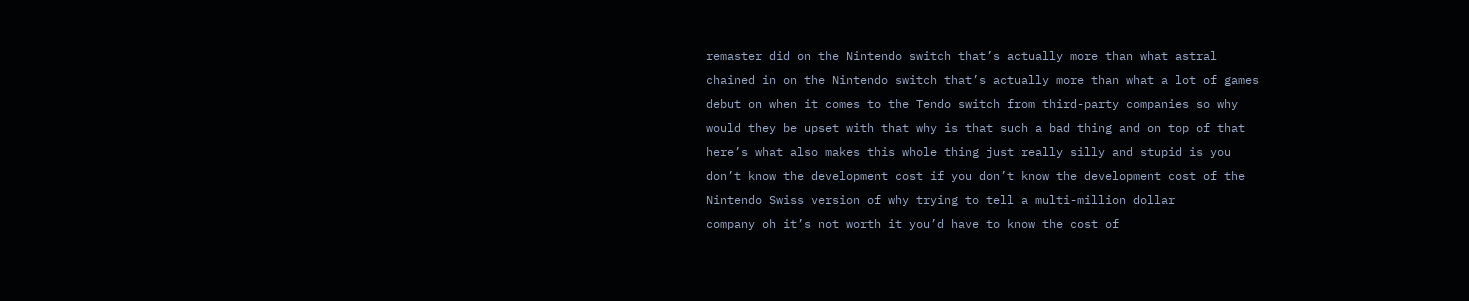remaster did on the Nintendo switch that’s actually more than what astral
chained in on the Nintendo switch that’s actually more than what a lot of games
debut on when it comes to the Tendo switch from third-party companies so why
would they be upset with that why is that such a bad thing and on top of that
here’s what also makes this whole thing just really silly and stupid is you
don’t know the development cost if you don’t know the development cost of the
Nintendo Swiss version of why trying to tell a multi-million dollar
company oh it’s not worth it you’d have to know the cost of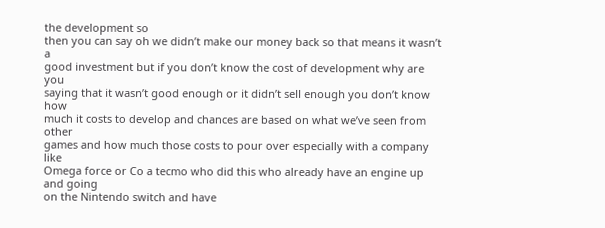the development so
then you can say oh we didn’t make our money back so that means it wasn’t a
good investment but if you don’t know the cost of development why are you
saying that it wasn’t good enough or it didn’t sell enough you don’t know how
much it costs to develop and chances are based on what we’ve seen from other
games and how much those costs to pour over especially with a company like
Omega force or Co a tecmo who did this who already have an engine up and going
on the Nintendo switch and have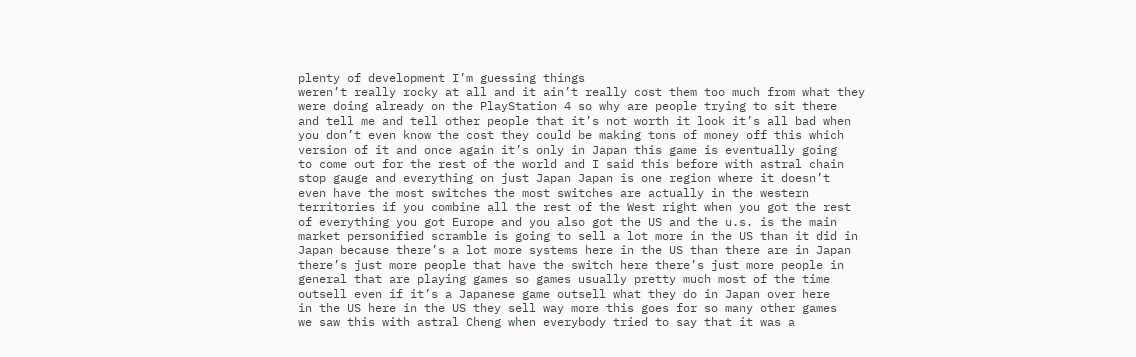plenty of development I’m guessing things
weren’t really rocky at all and it ain’t really cost them too much from what they
were doing already on the PlayStation 4 so why are people trying to sit there
and tell me and tell other people that it’s not worth it look it’s all bad when
you don’t even know the cost they could be making tons of money off this which
version of it and once again it’s only in Japan this game is eventually going
to come out for the rest of the world and I said this before with astral chain
stop gauge and everything on just Japan Japan is one region where it doesn’t
even have the most switches the most switches are actually in the western
territories if you combine all the rest of the West right when you got the rest
of everything you got Europe and you also got the US and the u.s. is the main
market personified scramble is going to sell a lot more in the US than it did in
Japan because there’s a lot more systems here in the US than there are in Japan
there’s just more people that have the switch here there’s just more people in
general that are playing games so games usually pretty much most of the time
outsell even if it’s a Japanese game outsell what they do in Japan over here
in the US here in the US they sell way more this goes for so many other games
we saw this with astral Cheng when everybody tried to say that it was a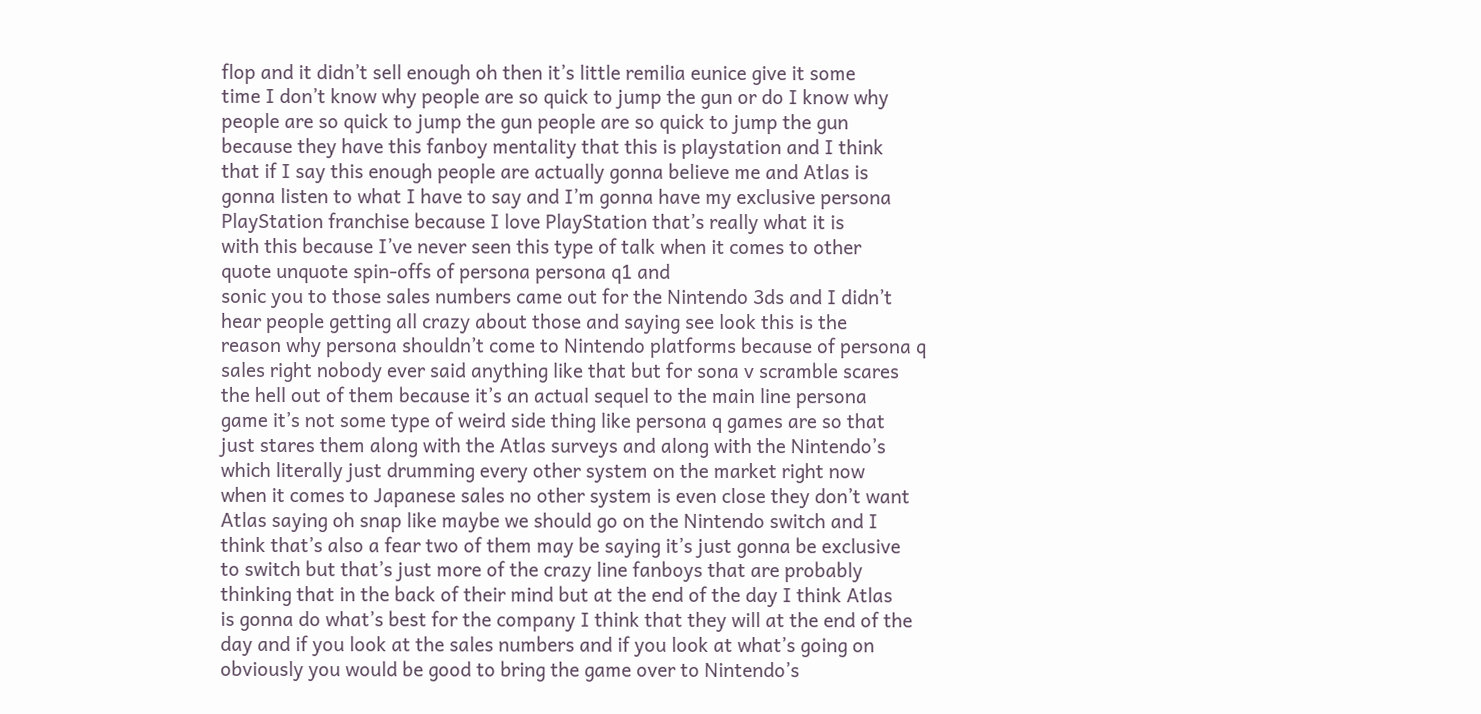flop and it didn’t sell enough oh then it’s little remilia eunice give it some
time I don’t know why people are so quick to jump the gun or do I know why
people are so quick to jump the gun people are so quick to jump the gun
because they have this fanboy mentality that this is playstation and I think
that if I say this enough people are actually gonna believe me and Atlas is
gonna listen to what I have to say and I’m gonna have my exclusive persona
PlayStation franchise because I love PlayStation that’s really what it is
with this because I’ve never seen this type of talk when it comes to other
quote unquote spin-offs of persona persona q1 and
sonic you to those sales numbers came out for the Nintendo 3ds and I didn’t
hear people getting all crazy about those and saying see look this is the
reason why persona shouldn’t come to Nintendo platforms because of persona q
sales right nobody ever said anything like that but for sona v scramble scares
the hell out of them because it’s an actual sequel to the main line persona
game it’s not some type of weird side thing like persona q games are so that
just stares them along with the Atlas surveys and along with the Nintendo’s
which literally just drumming every other system on the market right now
when it comes to Japanese sales no other system is even close they don’t want
Atlas saying oh snap like maybe we should go on the Nintendo switch and I
think that’s also a fear two of them may be saying it’s just gonna be exclusive
to switch but that’s just more of the crazy line fanboys that are probably
thinking that in the back of their mind but at the end of the day I think Atlas
is gonna do what’s best for the company I think that they will at the end of the
day and if you look at the sales numbers and if you look at what’s going on
obviously you would be good to bring the game over to Nintendo’s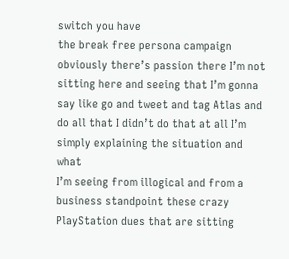switch you have
the break free persona campaign obviously there’s passion there I’m not
sitting here and seeing that I’m gonna say like go and tweet and tag Atlas and
do all that I didn’t do that at all I’m simply explaining the situation and what
I’m seeing from illogical and from a business standpoint these crazy
PlayStation dues that are sitting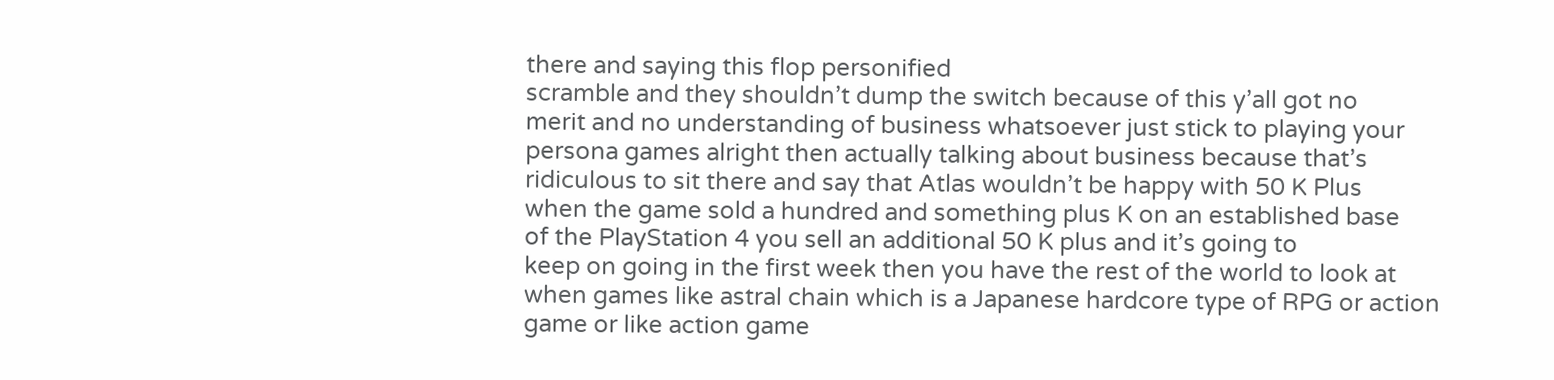there and saying this flop personified
scramble and they shouldn’t dump the switch because of this y’all got no
merit and no understanding of business whatsoever just stick to playing your
persona games alright then actually talking about business because that’s
ridiculous to sit there and say that Atlas wouldn’t be happy with 50 K Plus
when the game sold a hundred and something plus K on an established base
of the PlayStation 4 you sell an additional 50 K plus and it’s going to
keep on going in the first week then you have the rest of the world to look at
when games like astral chain which is a Japanese hardcore type of RPG or action
game or like action game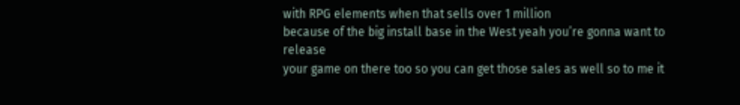with RPG elements when that sells over 1 million
because of the big install base in the West yeah you’re gonna want to release
your game on there too so you can get those sales as well so to me it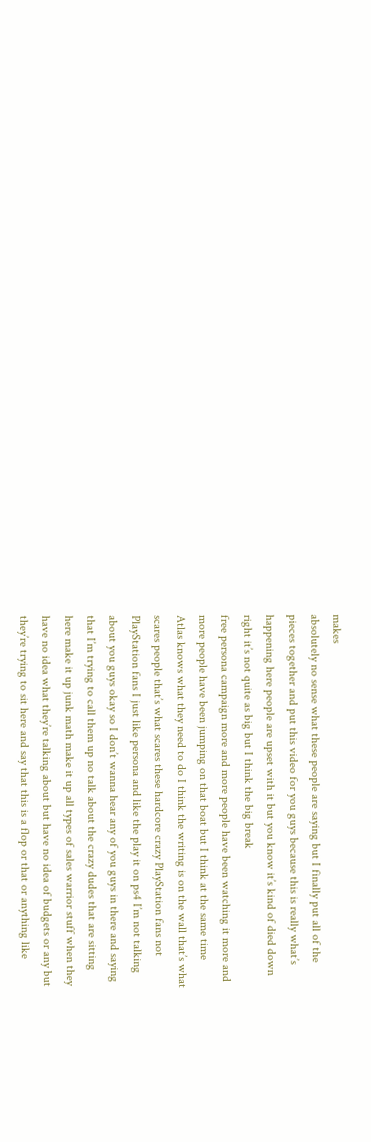makes
absolutely no sense what these people are saying but I finally put all of the
pieces together and put this video for you guys because this is really what’s
happening here people are upset with it but you know it’s kind of died down
right it’s not quite as big but I think the big break
free persona campaign more and more people have been watching it more and
more people have been jumping on that boat but I think at the same time
Atlas knows what they need to do I think the writing is on the wall that’s what
scares people that’s what scares these hardcore crazy PlayStation fans not
PlayStation fans I just like persona and like the play it on ps4 I’m not talking
about you guys okay so I don’t wanna hear any of you guys in there and saying
that I’m trying to call them up no talk about the crazy dudes that are sitting
here make it up junk math make it up all types of sales warrior stuff when they
have no idea what they’re talking about but have no idea of budgets or any but
they’re trying to sit here and say that this is a flop or that or anything like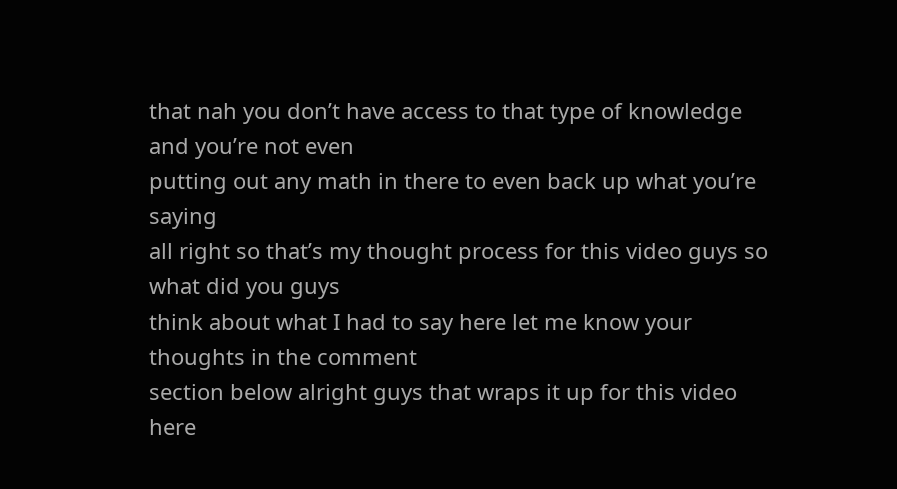that nah you don’t have access to that type of knowledge and you’re not even
putting out any math in there to even back up what you’re saying
all right so that’s my thought process for this video guys so what did you guys
think about what I had to say here let me know your thoughts in the comment
section below alright guys that wraps it up for this video here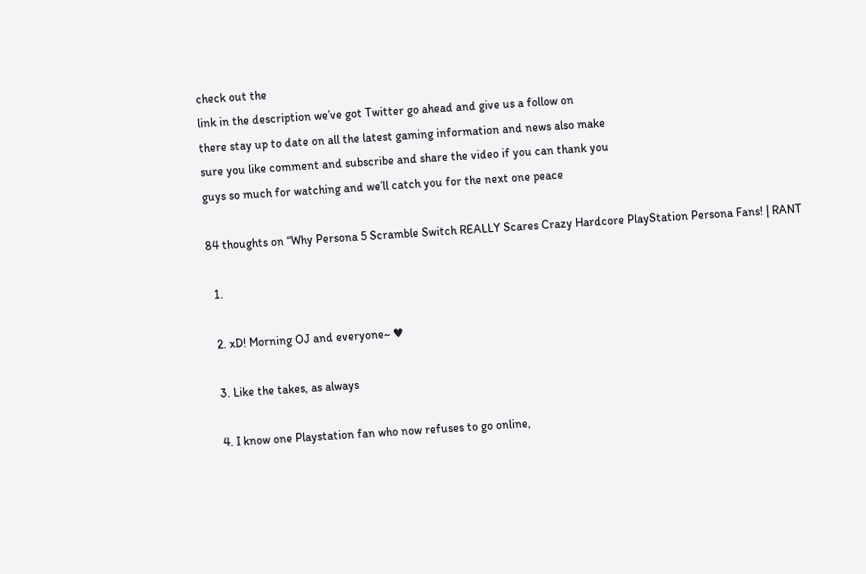check out the
link in the description we’ve got Twitter go ahead and give us a follow on
there stay up to date on all the latest gaming information and news also make
sure you like comment and subscribe and share the video if you can thank you
guys so much for watching and we’ll catch you for the next one peace

84 thoughts on “Why Persona 5 Scramble Switch REALLY Scares Crazy Hardcore PlayStation Persona Fans! | RANT

  1.

  2. xD! Morning OJ and everyone~ ♥

  3. Like the takes, as always

  4. I know one Playstation fan who now refuses to go online,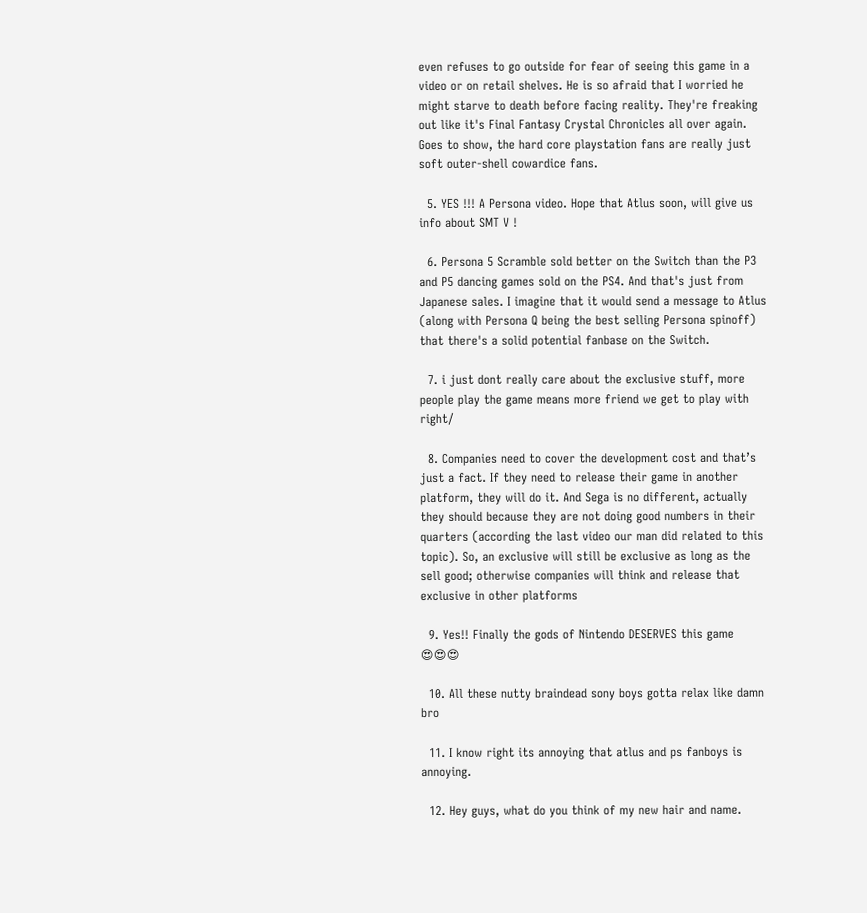even refuses to go outside for fear of seeing this game in a video or on retail shelves. He is so afraid that I worried he might starve to death before facing reality. They're freaking out like it's Final Fantasy Crystal Chronicles all over again. Goes to show, the hard core playstation fans are really just soft outer-shell cowardice fans.

  5. YES !!! A Persona video. Hope that Atlus soon, will give us info about SMT V !

  6. Persona 5 Scramble sold better on the Switch than the P3 and P5 dancing games sold on the PS4. And that's just from Japanese sales. I imagine that it would send a message to Atlus (along with Persona Q being the best selling Persona spinoff) that there's a solid potential fanbase on the Switch.

  7. i just dont really care about the exclusive stuff, more people play the game means more friend we get to play with right/

  8. Companies need to cover the development cost and that’s just a fact. If they need to release their game in another platform, they will do it. And Sega is no different, actually they should because they are not doing good numbers in their quarters (according the last video our man did related to this topic). So, an exclusive will still be exclusive as long as the sell good; otherwise companies will think and release that exclusive in other platforms

  9. Yes!! Finally the gods of Nintendo DESERVES this game 😍😍😍

  10. All these nutty braindead sony boys gotta relax like damn bro

  11. I know right its annoying that atlus and ps fanboys is annoying.

  12. Hey guys, what do you think of my new hair and name.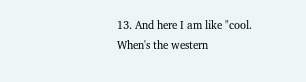13. And here I am like "cool. When's the western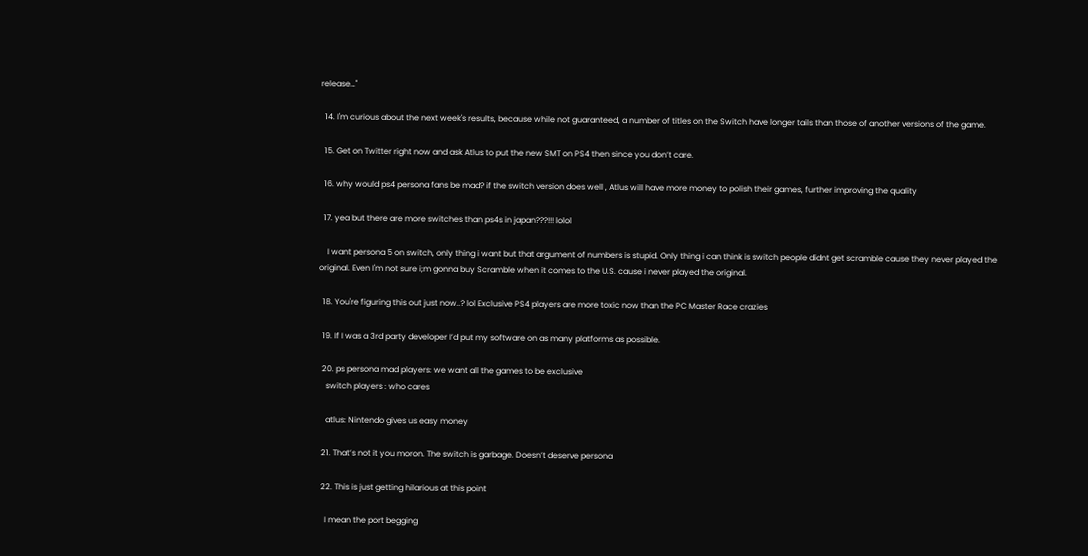release…"

  14. I'm curious about the next week's results, because while not guaranteed, a number of titles on the Switch have longer tails than those of another versions of the game.

  15. Get on Twitter right now and ask Atlus to put the new SMT on PS4 then since you don’t care.

  16. why would ps4 persona fans be mad? if the switch version does well , Atlus will have more money to polish their games, further improving the quality

  17. yea but there are more switches than ps4s in japan???!!! lolol

    I want persona 5 on switch, only thing i want but that argument of numbers is stupid. Only thing i can think is switch people didnt get scramble cause they never played the original. Even I'm not sure i;m gonna buy Scramble when it comes to the U.S. cause i never played the original.

  18. You're figuring this out just now..? lol Exclusive PS4 players are more toxic now than the PC Master Race crazies

  19. If I was a 3rd party developer I’d put my software on as many platforms as possible.

  20. ps persona mad players: we want all the games to be exclusive
    switch players : who cares

    atlus: Nintendo gives us easy money

  21. That’s not it you moron. The switch is garbage. Doesn’t deserve persona

  22. This is just getting hilarious at this point

    I mean the port begging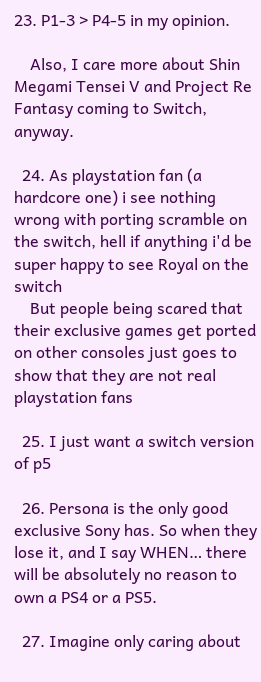23. P1-3 > P4-5 in my opinion.

    Also, I care more about Shin Megami Tensei V and Project Re Fantasy coming to Switch, anyway.

  24. As playstation fan (a hardcore one) i see nothing wrong with porting scramble on the switch, hell if anything i'd be super happy to see Royal on the switch
    But people being scared that their exclusive games get ported on other consoles just goes to show that they are not real playstation fans

  25. I just want a switch version of p5

  26. Persona is the only good exclusive Sony has. So when they lose it, and I say WHEN… there will be absolutely no reason to own a PS4 or a PS5.

  27. Imagine only caring about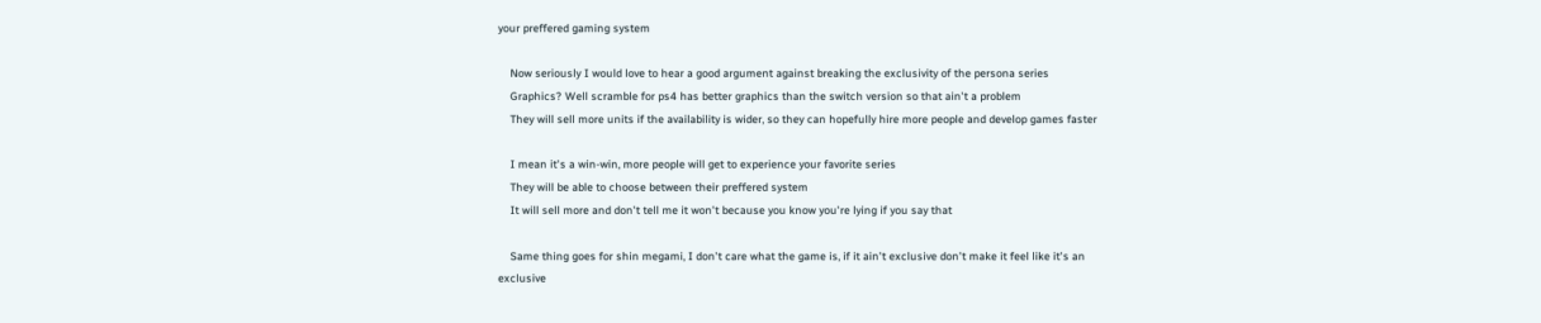your preffered gaming system

    Now seriously I would love to hear a good argument against breaking the exclusivity of the persona series
    Graphics? Well scramble for ps4 has better graphics than the switch version so that ain't a problem
    They will sell more units if the availability is wider, so they can hopefully hire more people and develop games faster

    I mean it's a win-win, more people will get to experience your favorite series
    They will be able to choose between their preffered system
    It will sell more and don't tell me it won't because you know you're lying if you say that

    Same thing goes for shin megami, I don't care what the game is, if it ain't exclusive don't make it feel like it's an exclusive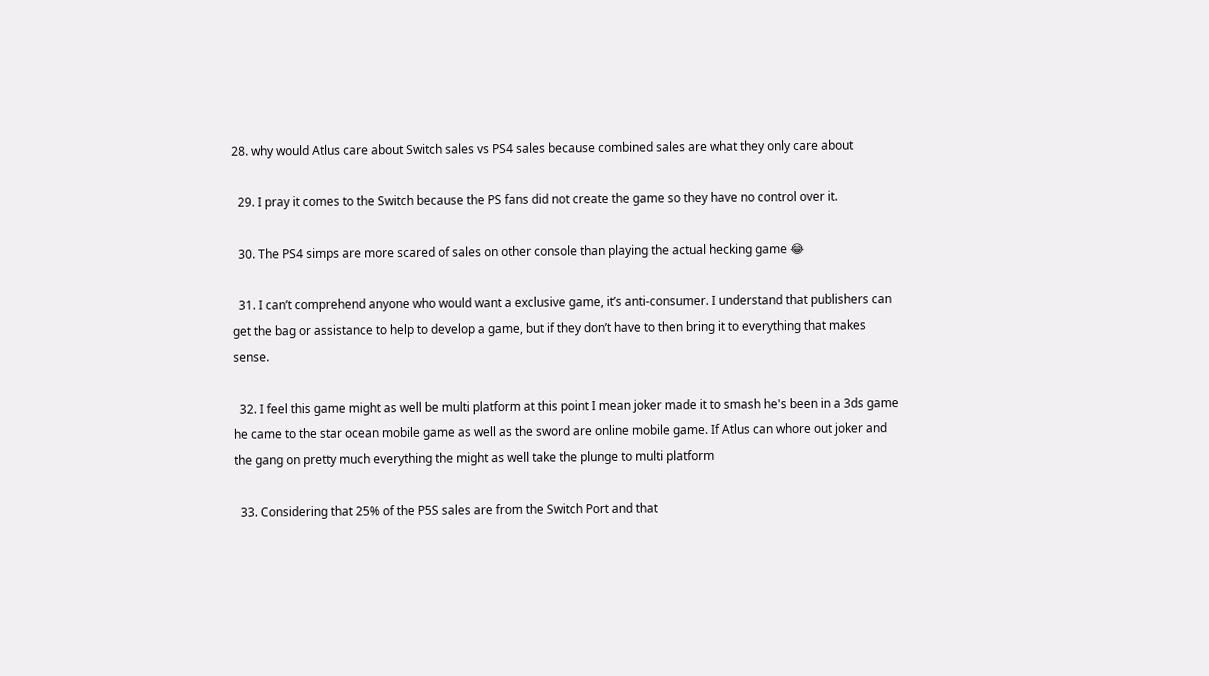28. why would Atlus care about Switch sales vs PS4 sales because combined sales are what they only care about

  29. I pray it comes to the Switch because the PS fans did not create the game so they have no control over it.

  30. The PS4 simps are more scared of sales on other console than playing the actual hecking game 😂

  31. I can’t comprehend anyone who would want a exclusive game, it’s anti-consumer. I understand that publishers can get the bag or assistance to help to develop a game, but if they don’t have to then bring it to everything that makes sense.

  32. I feel this game might as well be multi platform at this point I mean joker made it to smash he's been in a 3ds game he came to the star ocean mobile game as well as the sword are online mobile game. If Atlus can whore out joker and the gang on pretty much everything the might as well take the plunge to multi platform

  33. Considering that 25% of the P5S sales are from the Switch Port and that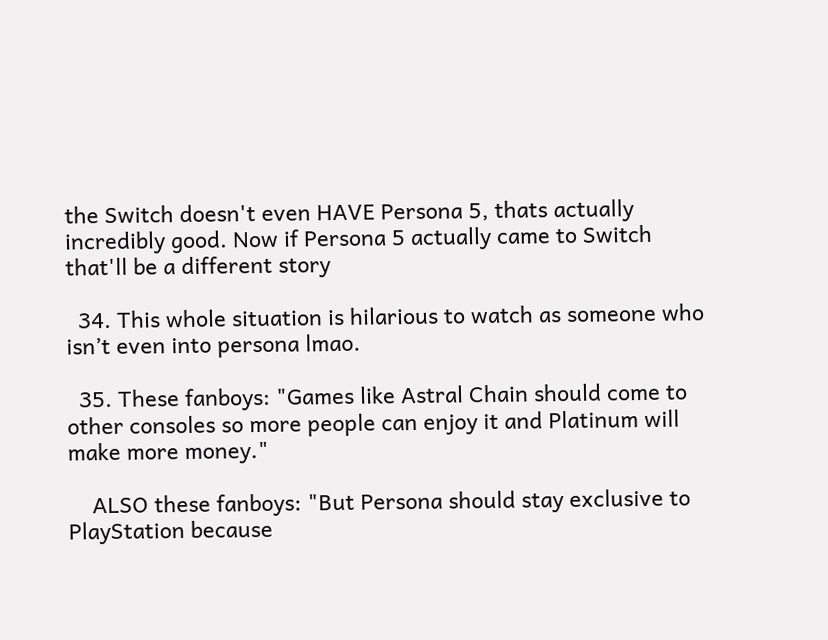the Switch doesn't even HAVE Persona 5, thats actually incredibly good. Now if Persona 5 actually came to Switch that'll be a different story

  34. This whole situation is hilarious to watch as someone who isn’t even into persona lmao.

  35. These fanboys: "Games like Astral Chain should come to other consoles so more people can enjoy it and Platinum will make more money."

    ALSO these fanboys: "But Persona should stay exclusive to PlayStation because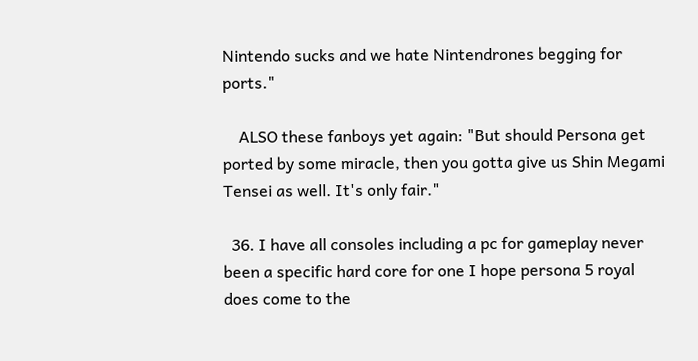Nintendo sucks and we hate Nintendrones begging for ports."

    ALSO these fanboys yet again: "But should Persona get ported by some miracle, then you gotta give us Shin Megami Tensei as well. It's only fair."

  36. I have all consoles including a pc for gameplay never been a specific hard core for one I hope persona 5 royal does come to the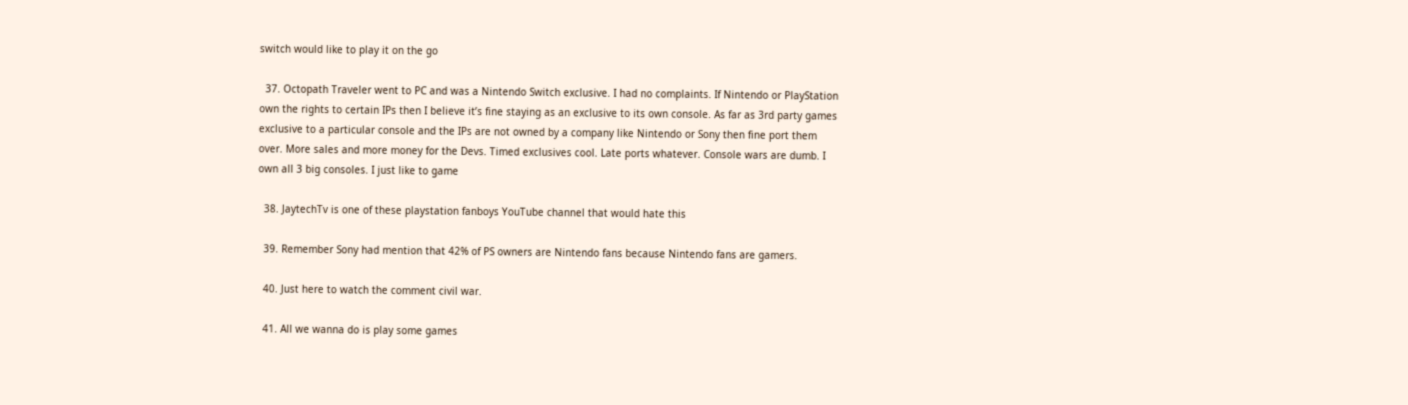switch would like to play it on the go

  37. Octopath Traveler went to PC and was a Nintendo Switch exclusive. I had no complaints. If Nintendo or PlayStation own the rights to certain IPs then I believe it’s fine staying as an exclusive to its own console. As far as 3rd party games exclusive to a particular console and the IPs are not owned by a company like Nintendo or Sony then fine port them over. More sales and more money for the Devs. Timed exclusives cool. Late ports whatever. Console wars are dumb. I own all 3 big consoles. I just like to game

  38. JaytechTv is one of these playstation fanboys YouTube channel that would hate this

  39. Remember Sony had mention that 42% of PS owners are Nintendo fans because Nintendo fans are gamers.

  40. Just here to watch the comment civil war.

  41. All we wanna do is play some games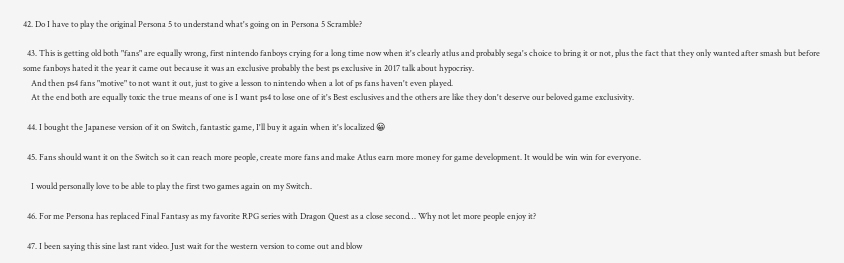42. Do I have to play the original Persona 5 to understand what's going on in Persona 5 Scramble?

  43. This is getting old both "fans" are equally wrong, first nintendo fanboys crying for a long time now when it's clearly atlus and probably sega's choice to bring it or not, plus the fact that they only wanted after smash but before some fanboys hated it the year it came out because it was an exclusive probably the best ps exclusive in 2017 talk about hypocrisy.
    And then ps4 fans "motive" to not want it out, just to give a lesson to nintendo when a lot of ps fans haven't even played.
    At the end both are equally toxic the true means of one is I want ps4 to lose one of it's Best esclusives and the others are like they don't deserve our beloved game exclusivity.

  44. I bought the Japanese version of it on Switch, fantastic game, I'll buy it again when it's localized 😀

  45. Fans should want it on the Switch so it can reach more people, create more fans and make Atlus earn more money for game development. It would be win win for everyone.

    I would personally love to be able to play the first two games again on my Switch.

  46. For me Persona has replaced Final Fantasy as my favorite RPG series with Dragon Quest as a close second… Why not let more people enjoy it?

  47. I been saying this sine last rant video. Just wait for the western version to come out and blow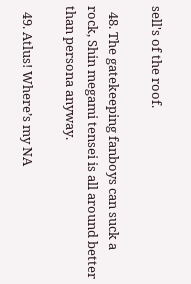sell's of the roof.

  48. The gatekeeping fanboys can suck a rock, Shin megami tensei is all around better than persona anyway.

  49. Atlus! Where’s my NA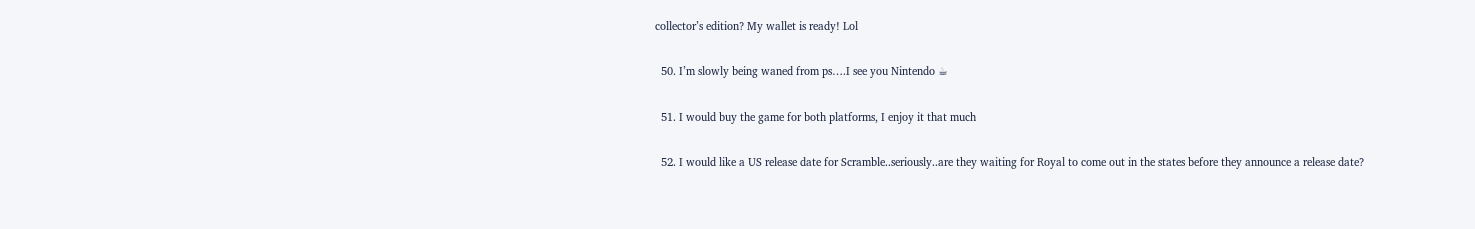collector’s edition? My wallet is ready! Lol

  50. I’m slowly being waned from ps….I see you Nintendo ☕

  51. I would buy the game for both platforms, I enjoy it that much

  52. I would like a US release date for Scramble..seriously..are they waiting for Royal to come out in the states before they announce a release date?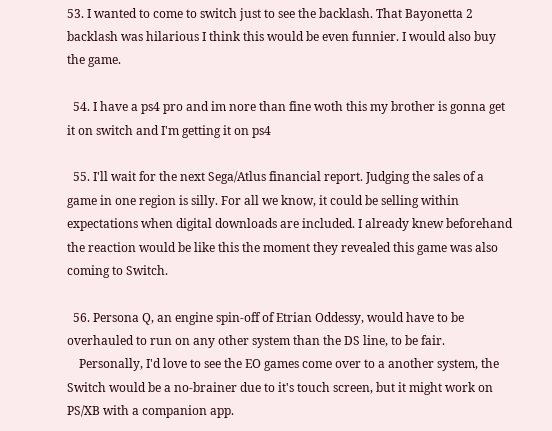53. I wanted to come to switch just to see the backlash. That Bayonetta 2 backlash was hilarious I think this would be even funnier. I would also buy the game.

  54. I have a ps4 pro and im nore than fine woth this my brother is gonna get it on switch and I'm getting it on ps4

  55. I'll wait for the next Sega/Atlus financial report. Judging the sales of a game in one region is silly. For all we know, it could be selling within expectations when digital downloads are included. I already knew beforehand the reaction would be like this the moment they revealed this game was also coming to Switch.

  56. Persona Q, an engine spin-off of Etrian Oddessy, would have to be overhauled to run on any other system than the DS line, to be fair.
    Personally, I'd love to see the EO games come over to a another system, the Switch would be a no-brainer due to it's touch screen, but it might work on PS/XB with a companion app.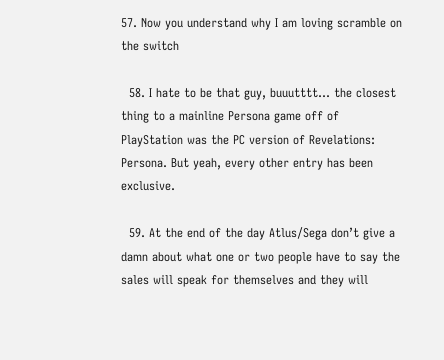57. Now you understand why I am loving scramble on the switch

  58. I hate to be that guy, buuutttt… the closest thing to a mainline Persona game off of PlayStation was the PC version of Revelations: Persona. But yeah, every other entry has been exclusive.

  59. At the end of the day Atlus/Sega don’t give a damn about what one or two people have to say the sales will speak for themselves and they will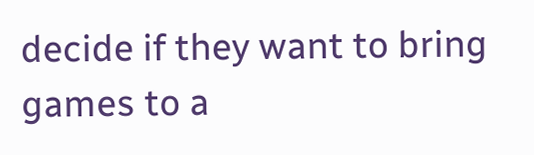decide if they want to bring games to a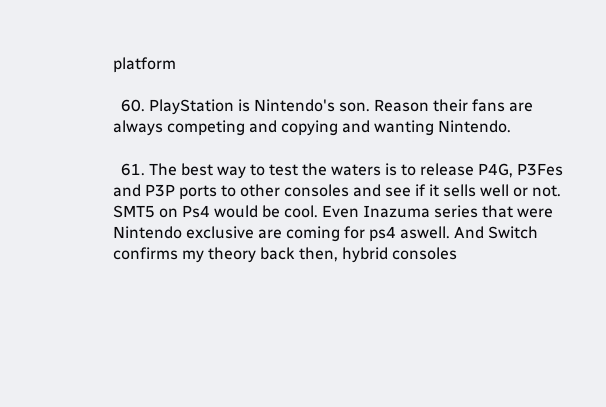platform

  60. PlayStation is Nintendo's son. Reason their fans are always competing and copying and wanting Nintendo.

  61. The best way to test the waters is to release P4G, P3Fes and P3P ports to other consoles and see if it sells well or not. SMT5 on Ps4 would be cool. Even Inazuma series that were Nintendo exclusive are coming for ps4 aswell. And Switch confirms my theory back then, hybrid consoles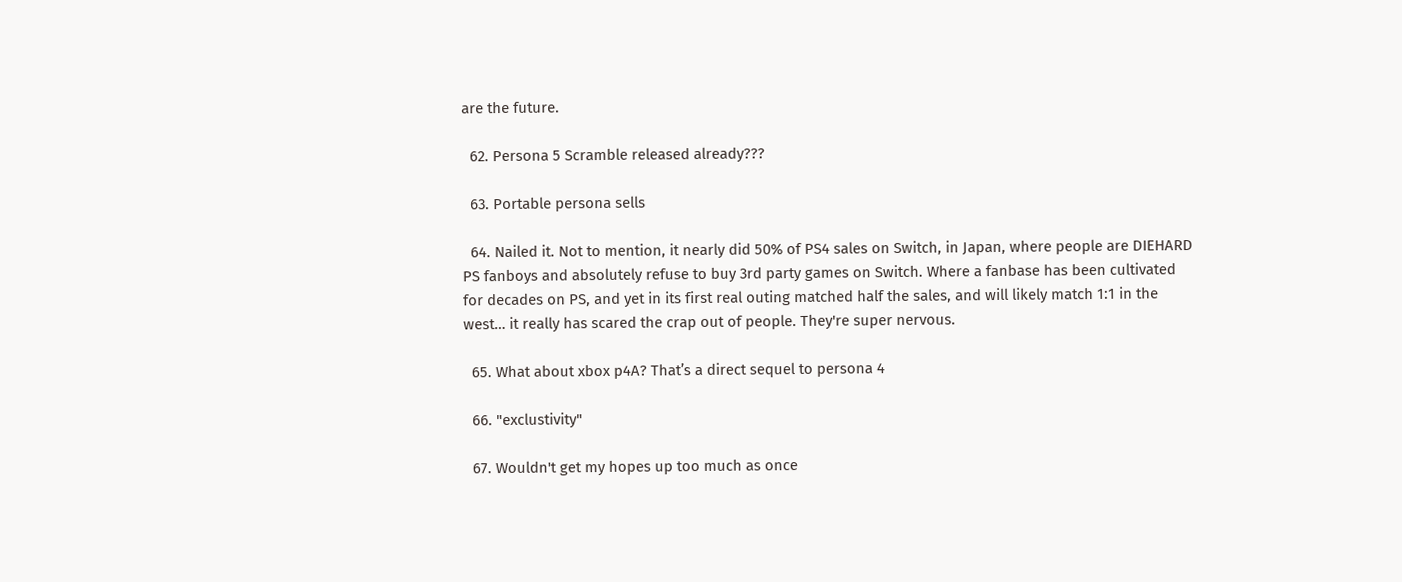are the future.

  62. Persona 5 Scramble released already???

  63. Portable persona sells

  64. Nailed it. Not to mention, it nearly did 50% of PS4 sales on Switch, in Japan, where people are DIEHARD PS fanboys and absolutely refuse to buy 3rd party games on Switch. Where a fanbase has been cultivated for decades on PS, and yet in its first real outing matched half the sales, and will likely match 1:1 in the west… it really has scared the crap out of people. They're super nervous.

  65. What about xbox p4A? That’s a direct sequel to persona 4

  66. "exclustivity"

  67. Wouldn't get my hopes up too much as once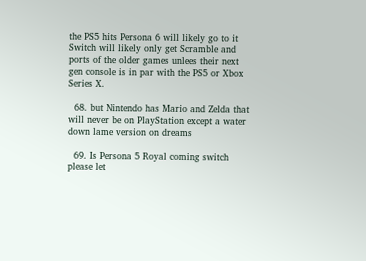the PS5 hits Persona 6 will likely go to it Switch will likely only get Scramble and ports of the older games unlees their next gen console is in par with the PS5 or Xbox Series X.

  68. but Nintendo has Mario and Zelda that will never be on PlayStation except a water down lame version on dreams

  69. Is Persona 5 Royal coming switch please let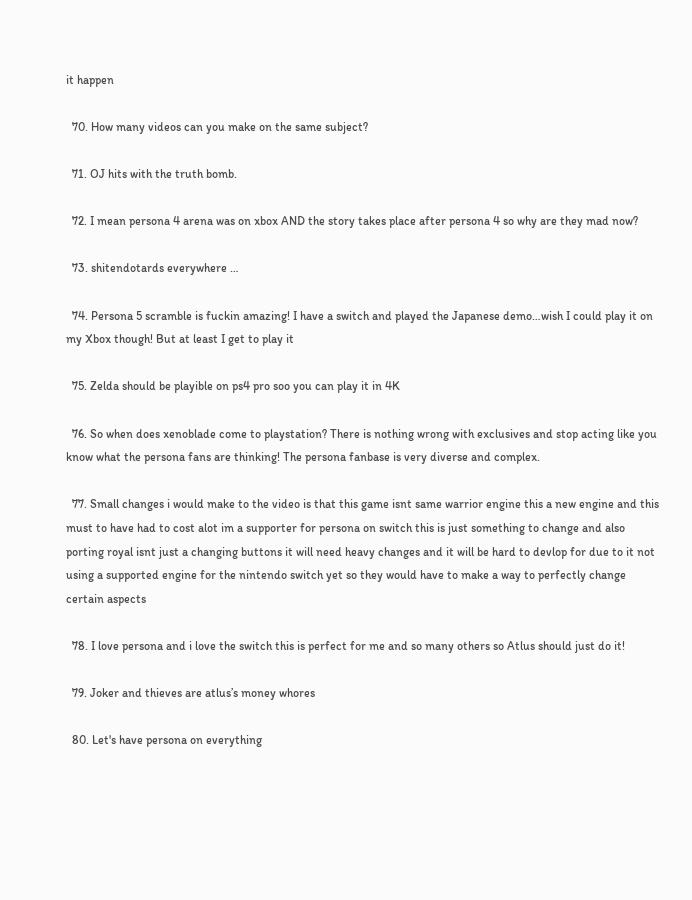it happen

  70. How many videos can you make on the same subject?

  71. OJ hits with the truth bomb.

  72. I mean persona 4 arena was on xbox AND the story takes place after persona 4 so why are they mad now?

  73. shitendotards everywhere …

  74. Persona 5 scramble is fuckin amazing! I have a switch and played the Japanese demo…wish I could play it on my Xbox though! But at least I get to play it

  75. Zelda should be playible on ps4 pro soo you can play it in 4K

  76. So when does xenoblade come to playstation? There is nothing wrong with exclusives and stop acting like you know what the persona fans are thinking! The persona fanbase is very diverse and complex.

  77. Small changes i would make to the video is that this game isnt same warrior engine this a new engine and this must to have had to cost alot im a supporter for persona on switch this is just something to change and also porting royal isnt just a changing buttons it will need heavy changes and it will be hard to devlop for due to it not using a supported engine for the nintendo switch yet so they would have to make a way to perfectly change certain aspects

  78. I love persona and i love the switch this is perfect for me and so many others so Atlus should just do it!

  79. Joker and thieves are atlus’s money whores

  80. Let's have persona on everything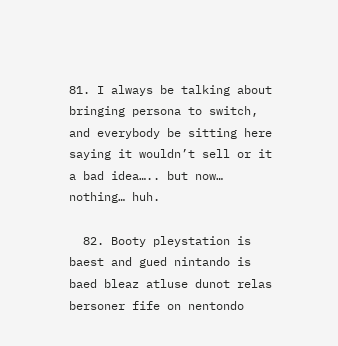81. I always be talking about bringing persona to switch, and everybody be sitting here saying it wouldn’t sell or it a bad idea….. but now… nothing… huh.

  82. Booty pleystation is baest and gued nintando is baed bleaz atluse dunot relas bersoner fife on nentondo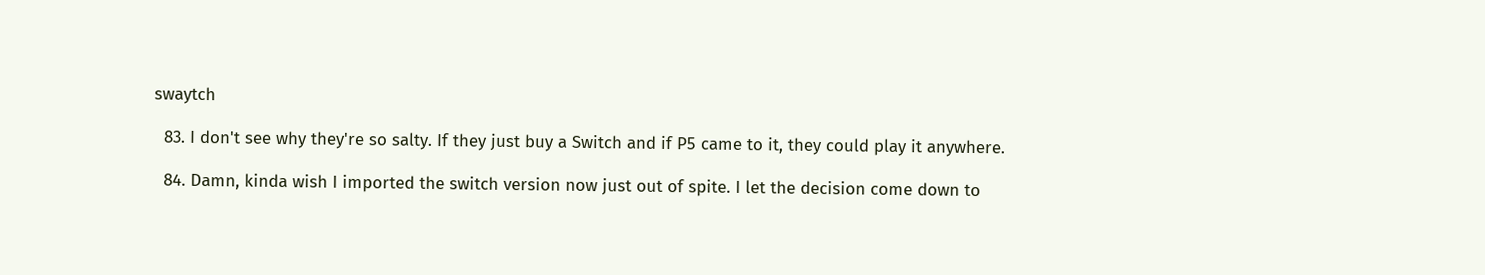swaytch

  83. I don't see why they're so salty. If they just buy a Switch and if P5 came to it, they could play it anywhere.

  84. Damn, kinda wish I imported the switch version now just out of spite. I let the decision come down to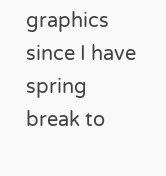graphics since I have spring break to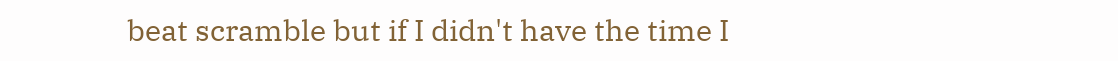beat scramble but if I didn't have the time I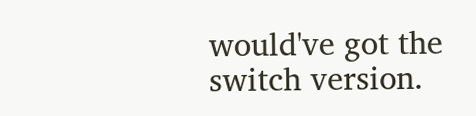would've got the switch version.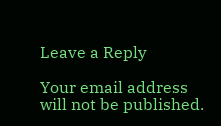Leave a Reply

Your email address will not be published.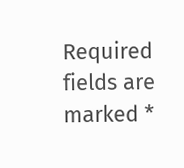Required fields are marked *